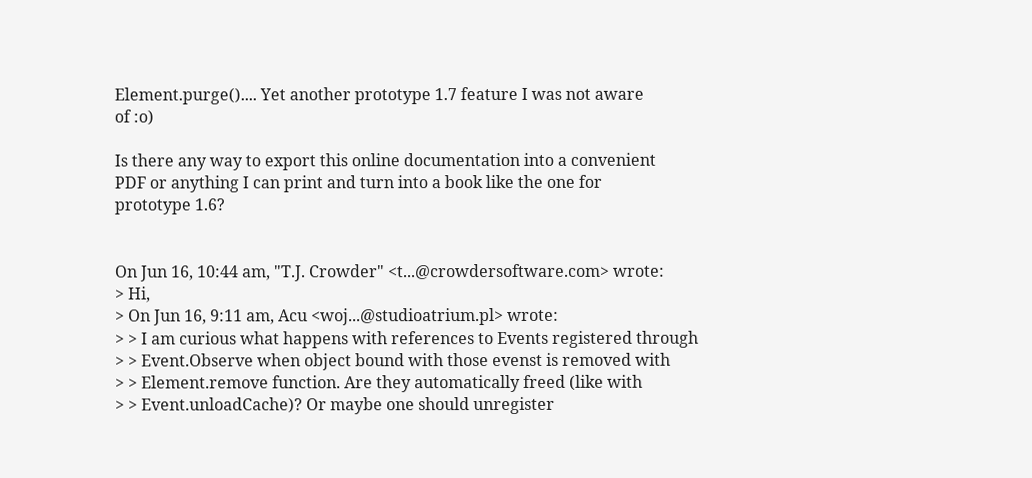Element.purge().... Yet another prototype 1.7 feature I was not aware
of :o)

Is there any way to export this online documentation into a convenient
PDF or anything I can print and turn into a book like the one for
prototype 1.6?


On Jun 16, 10:44 am, "T.J. Crowder" <t...@crowdersoftware.com> wrote:
> Hi,
> On Jun 16, 9:11 am, Acu <woj...@studioatrium.pl> wrote:
> > I am curious what happens with references to Events registered through
> > Event.Observe when object bound with those evenst is removed with
> > Element.remove function. Are they automatically freed (like with
> > Event.unloadCache)? Or maybe one should unregister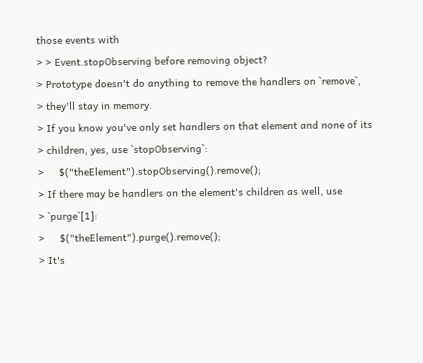those events with
> > Event.stopObserving before removing object?
> Prototype doesn't do anything to remove the handlers on `remove`,
> they'll stay in memory.
> If you know you've only set handlers on that element and none of its
> children, yes, use `stopObserving`:
>     $("theElement").stopObserving().remove();
> If there may be handlers on the element's children as well, use
> `purge`[1]:
>     $("theElement").purge().remove();
> It's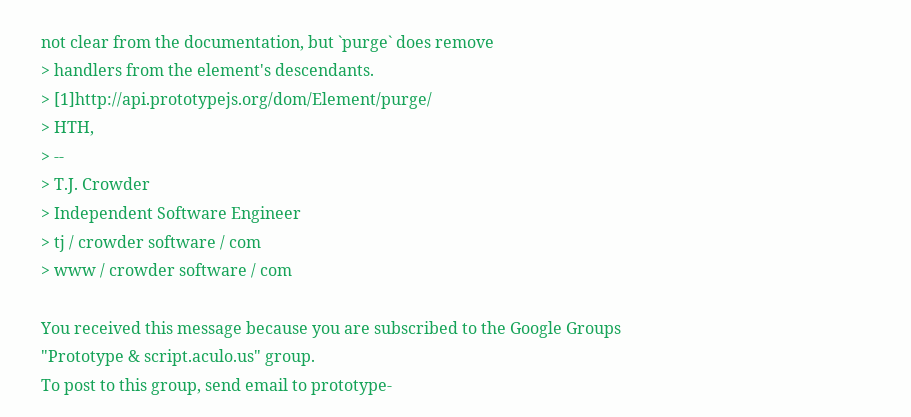not clear from the documentation, but `purge` does remove
> handlers from the element's descendants.
> [1]http://api.prototypejs.org/dom/Element/purge/
> HTH,
> --
> T.J. Crowder
> Independent Software Engineer
> tj / crowder software / com
> www / crowder software / com

You received this message because you are subscribed to the Google Groups
"Prototype & script.aculo.us" group.
To post to this group, send email to prototype-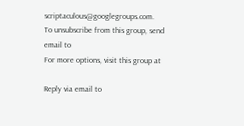scriptaculous@googlegroups.com.
To unsubscribe from this group, send email to
For more options, visit this group at

Reply via email to